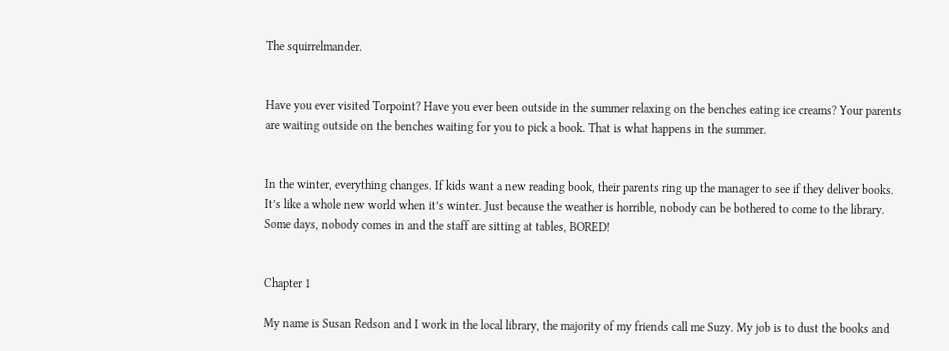The squirrelmander.


Have you ever visited Torpoint? Have you ever been outside in the summer relaxing on the benches eating ice creams? Your parents are waiting outside on the benches waiting for you to pick a book. That is what happens in the summer.


In the winter, everything changes. If kids want a new reading book, their parents ring up the manager to see if they deliver books. It’s like a whole new world when it’s winter. Just because the weather is horrible, nobody can be bothered to come to the library. Some days, nobody comes in and the staff are sitting at tables, BORED!


Chapter 1

My name is Susan Redson and I work in the local library, the majority of my friends call me Suzy. My job is to dust the books and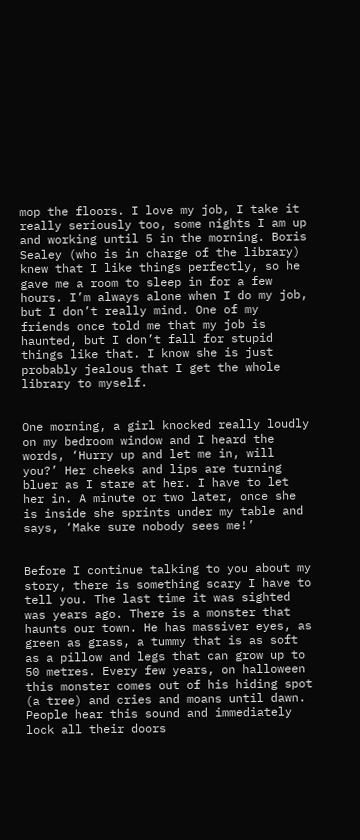mop the floors. I love my job, I take it really seriously too, some nights I am up and working until 5 in the morning. Boris Sealey (who is in charge of the library) knew that I like things perfectly, so he gave me a room to sleep in for a few hours. I’m always alone when I do my job, but I don’t really mind. One of my friends once told me that my job is haunted, but I don’t fall for stupid things like that. I know she is just probably jealous that I get the whole library to myself.


One morning, a girl knocked really loudly on my bedroom window and I heard the words, ‘Hurry up and let me in, will you?’ Her cheeks and lips are turning bluer as I stare at her. I have to let her in. A minute or two later, once she is inside she sprints under my table and says, ‘Make sure nobody sees me!’


Before I continue talking to you about my story, there is something scary I have to tell you. The last time it was sighted was years ago. There is a monster that haunts our town. He has massiver eyes, as green as grass, a tummy that is as soft as a pillow and legs that can grow up to 50 metres. Every few years, on halloween this monster comes out of his hiding spot (a tree) and cries and moans until dawn. People hear this sound and immediately lock all their doors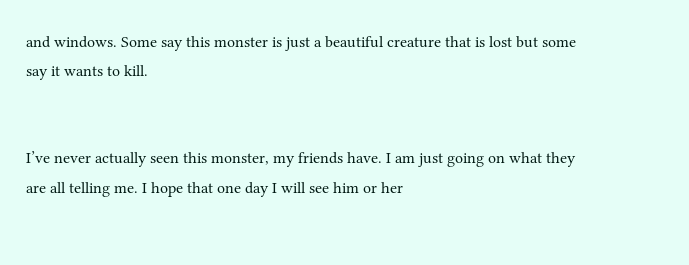and windows. Some say this monster is just a beautiful creature that is lost but some say it wants to kill.


I’ve never actually seen this monster, my friends have. I am just going on what they are all telling me. I hope that one day I will see him or her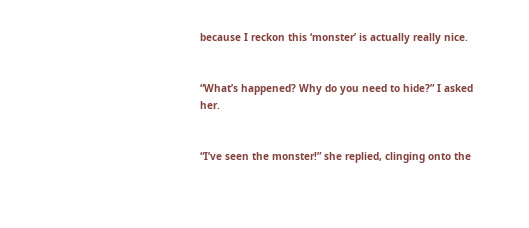because I reckon this ‘monster’ is actually really nice.


“What’s happened? Why do you need to hide?” I asked her.


“I’ve seen the monster!” she replied, clinging onto the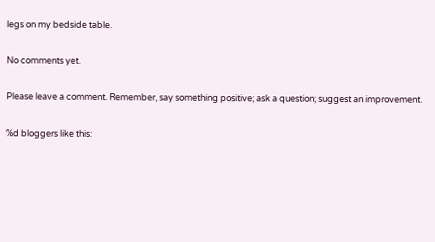legs on my bedside table.

No comments yet.

Please leave a comment. Remember, say something positive; ask a question; suggest an improvement.

%d bloggers like this: